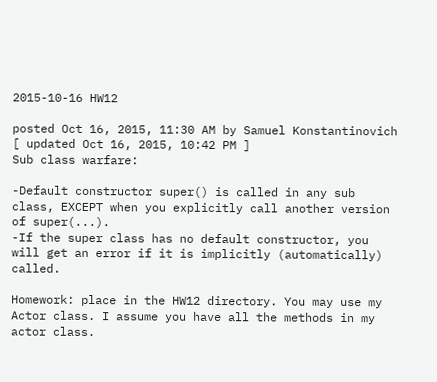2015-10-16 HW12

posted Oct 16, 2015, 11:30 AM by Samuel Konstantinovich   [ updated Oct 16, 2015, 10:42 PM ]
Sub class warfare:

-Default constructor super() is called in any sub class, EXCEPT when you explicitly call another version of super(...).
-If the super class has no default constructor, you will get an error if it is implicitly (automatically) called.

Homework: place in the HW12 directory. You may use my Actor class. I assume you have all the methods in my actor class.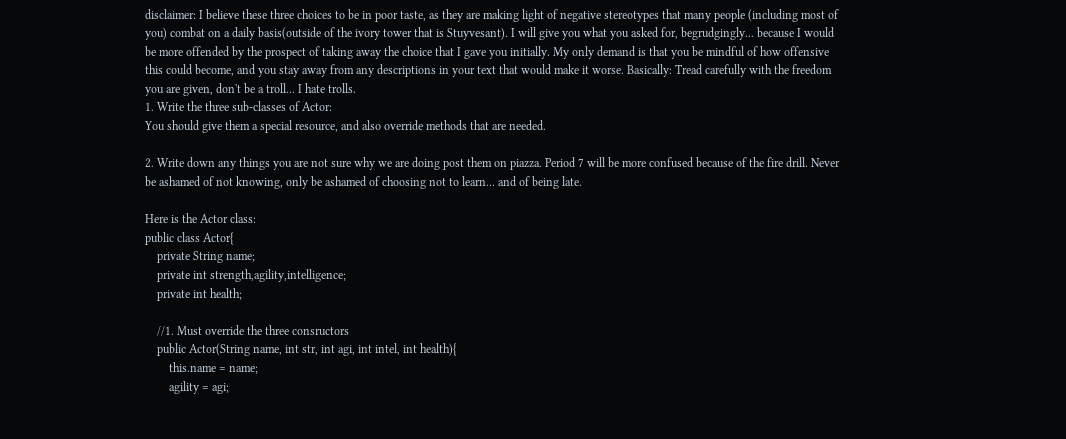disclaimer: I believe these three choices to be in poor taste, as they are making light of negative stereotypes that many people (including most of you) combat on a daily basis(outside of the ivory tower that is Stuyvesant). I will give you what you asked for, begrudgingly... because I would be more offended by the prospect of taking away the choice that I gave you initially. My only demand is that you be mindful of how offensive this could become, and you stay away from any descriptions in your text that would make it worse. Basically: Tread carefully with the freedom you are given, don't be a troll... I hate trolls.
1. Write the three sub-classes of Actor:
You should give them a special resource, and also override methods that are needed.

2. Write down any things you are not sure why we are doing post them on piazza. Period 7 will be more confused because of the fire drill. Never be ashamed of not knowing, only be ashamed of choosing not to learn... and of being late.

Here is the Actor class:
public class Actor{
    private String name;
    private int strength,agility,intelligence;
    private int health;

    //1. Must override the three consructors
    public Actor(String name, int str, int agi, int intel, int health){
        this.name = name;
        agility = agi;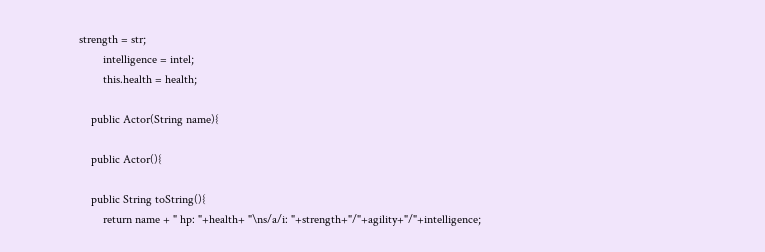strength = str;
        intelligence = intel;
        this.health = health;

    public Actor(String name){

    public Actor(){

    public String toString(){
        return name + " hp: "+health+ "\ns/a/i: "+strength+"/"+agility+"/"+intelligence;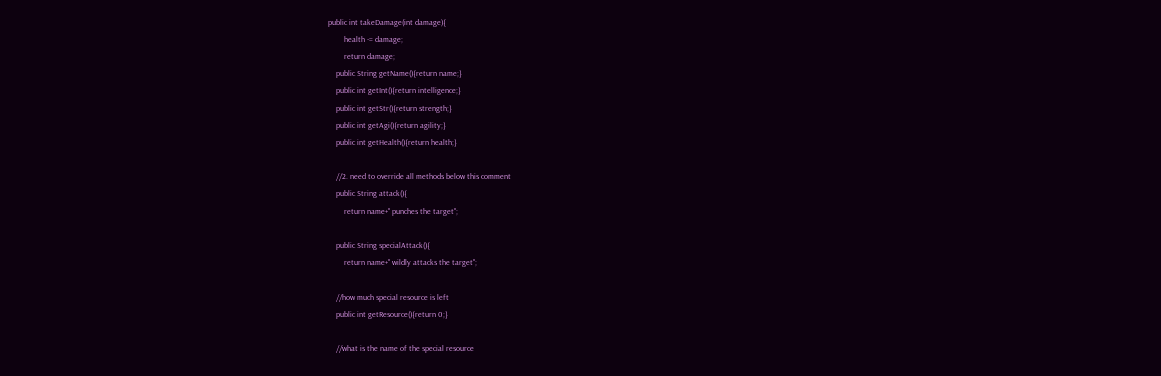public int takeDamage(int damage){
        health -= damage;
        return damage;
    public String getName(){return name;}
    public int getInt(){return intelligence;}
    public int getStr(){return strength;}
    public int getAgi(){return agility;}
    public int getHealth(){return health;}

    //2. need to override all methods below this comment
    public String attack(){
        return name+" punches the target";

    public String specialAttack(){
        return name+" wildly attacks the target";

    //how much special resource is left
    public int getResource(){return 0;}

    //what is the name of the special resource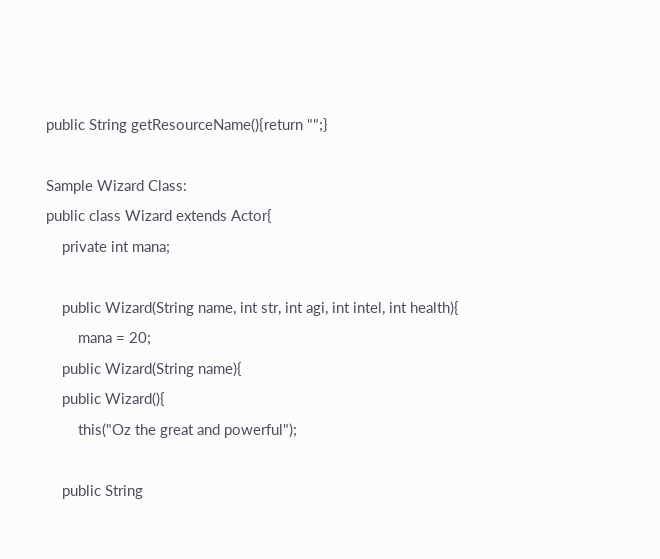public String getResourceName(){return "";}

Sample Wizard Class:
public class Wizard extends Actor{
    private int mana;

    public Wizard(String name, int str, int agi, int intel, int health){
        mana = 20;
    public Wizard(String name){
    public Wizard(){
        this("Oz the great and powerful");

    public String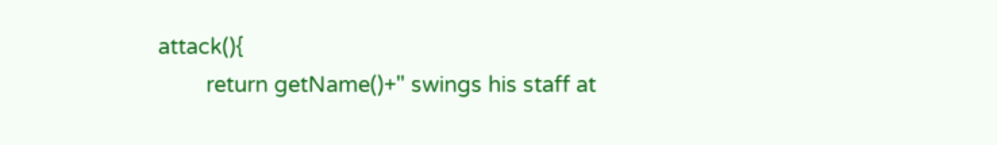attack(){
        return getName()+" swings his staff at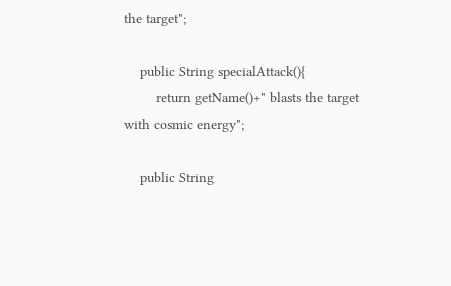the target";

    public String specialAttack(){
        return getName()+" blasts the target with cosmic energy";

    public String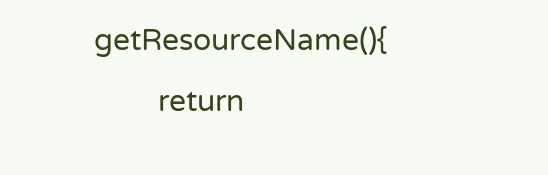getResourceName(){
        return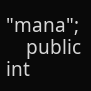"mana";
    public int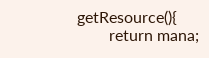getResource(){
        return mana;